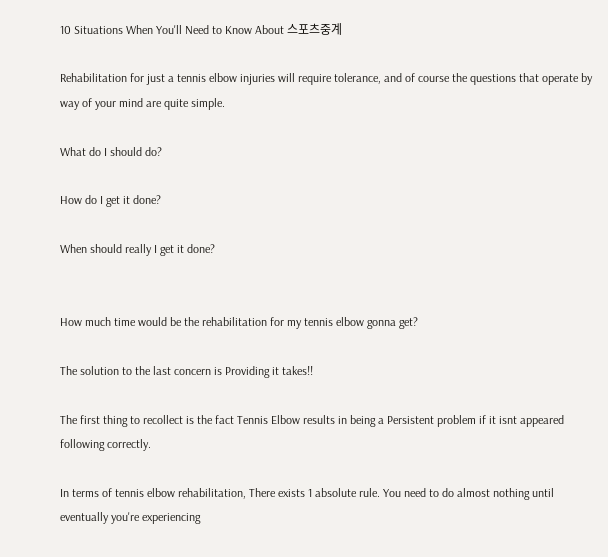10 Situations When You'll Need to Know About 스포츠중계

Rehabilitation for just a tennis elbow injuries will require tolerance, and of course the questions that operate by way of your mind are quite simple.

What do I should do?

How do I get it done?

When should really I get it done?


How much time would be the rehabilitation for my tennis elbow gonna get?

The solution to the last concern is Providing it takes!!

The first thing to recollect is the fact Tennis Elbow results in being a Persistent problem if it isnt appeared following correctly.

In terms of tennis elbow rehabilitation, There exists 1 absolute rule. You need to do almost nothing until eventually you're experiencing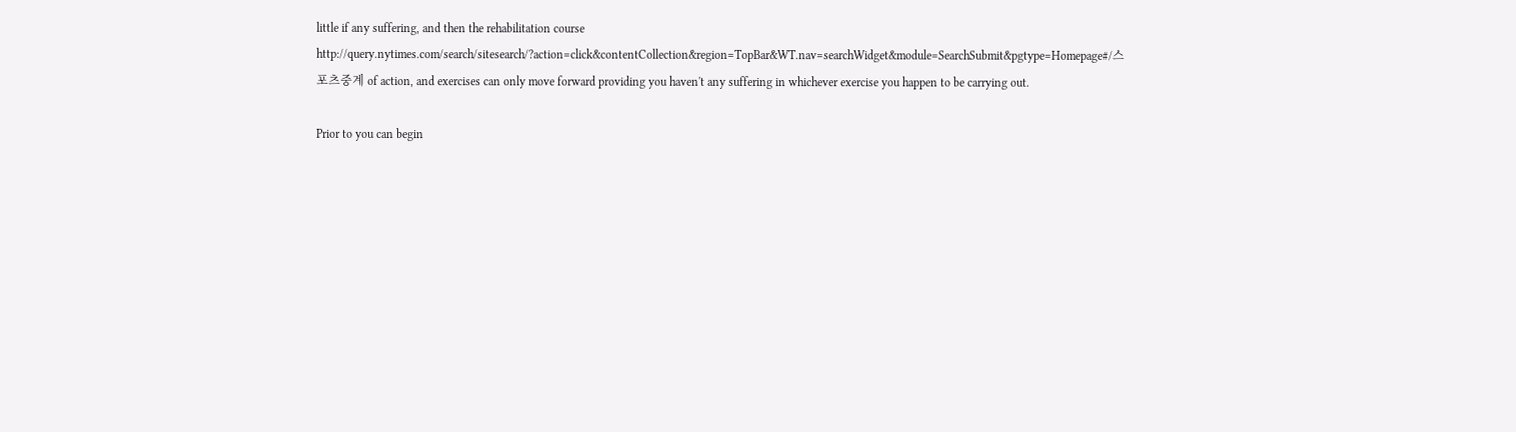little if any suffering, and then the rehabilitation course http://query.nytimes.com/search/sitesearch/?action=click&contentCollection&region=TopBar&WT.nav=searchWidget&module=SearchSubmit&pgtype=Homepage#/스포츠중계 of action, and exercises can only move forward providing you haven't any suffering in whichever exercise you happen to be carrying out.

Prior to you can begin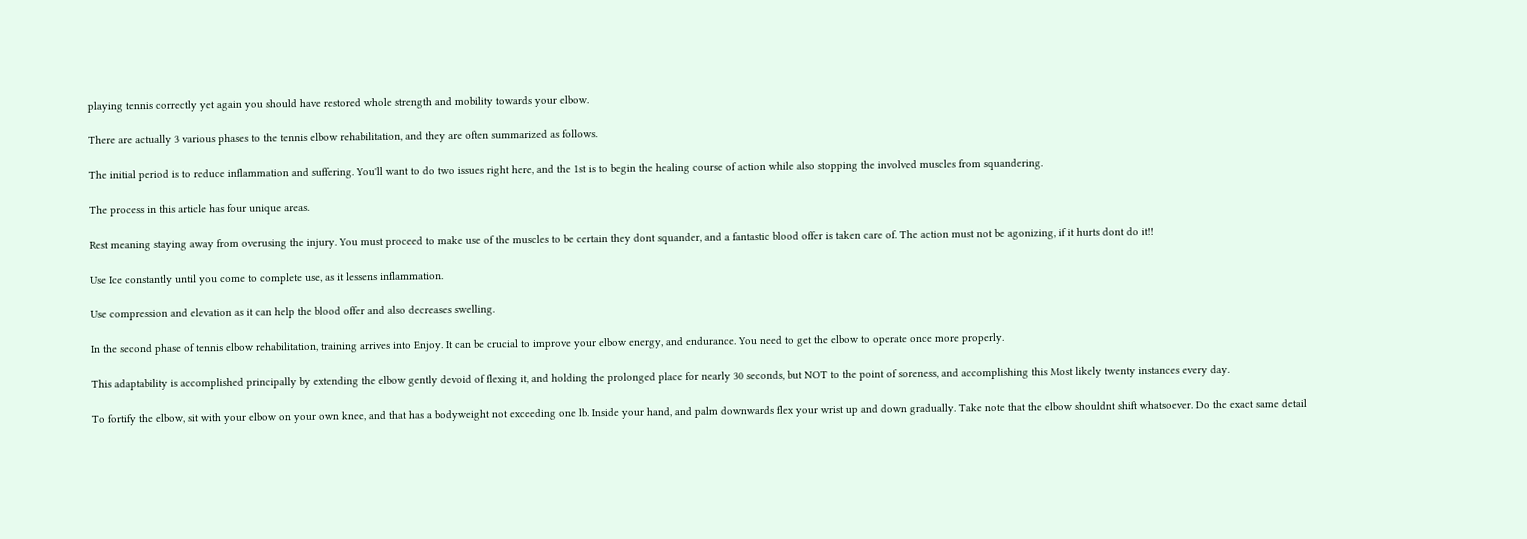playing tennis correctly yet again you should have restored whole strength and mobility towards your elbow.

There are actually 3 various phases to the tennis elbow rehabilitation, and they are often summarized as follows.

The initial period is to reduce inflammation and suffering. You'll want to do two issues right here, and the 1st is to begin the healing course of action while also stopping the involved muscles from squandering.

The process in this article has four unique areas.

Rest meaning staying away from overusing the injury. You must proceed to make use of the muscles to be certain they dont squander, and a fantastic blood offer is taken care of. The action must not be agonizing, if it hurts dont do it!!

Use Ice constantly until you come to complete use, as it lessens inflammation.

Use compression and elevation as it can help the blood offer and also decreases swelling.

In the second phase of tennis elbow rehabilitation, training arrives into Enjoy. It can be crucial to improve your elbow energy, and endurance. You need to get the elbow to operate once more properly.

This adaptability is accomplished principally by extending the elbow gently devoid of flexing it, and holding the prolonged place for nearly 30 seconds, but NOT to the point of soreness, and accomplishing this Most likely twenty instances every day.

To fortify the elbow, sit with your elbow on your own knee, and that has a bodyweight not exceeding one lb. Inside your hand, and palm downwards flex your wrist up and down gradually. Take note that the elbow shouldnt shift whatsoever. Do the exact same detail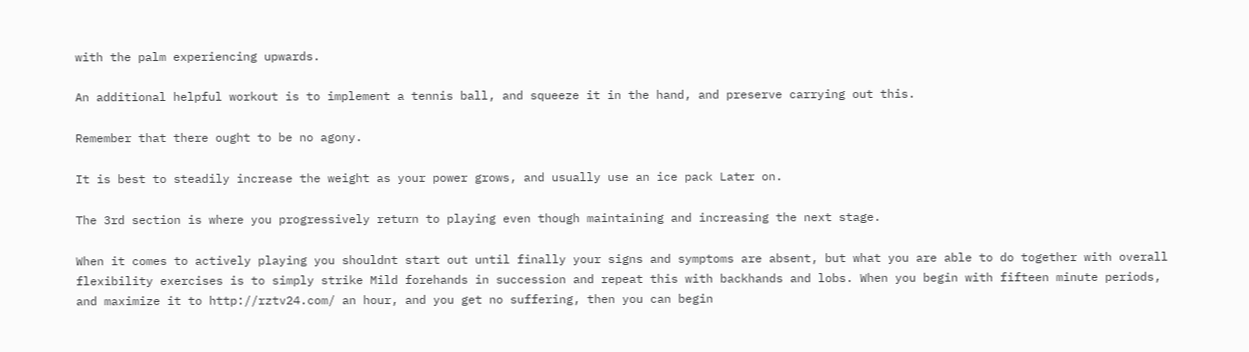with the palm experiencing upwards.

An additional helpful workout is to implement a tennis ball, and squeeze it in the hand, and preserve carrying out this.

Remember that there ought to be no agony.

It is best to steadily increase the weight as your power grows, and usually use an ice pack Later on.

The 3rd section is where you progressively return to playing even though maintaining and increasing the next stage.

When it comes to actively playing you shouldnt start out until finally your signs and symptoms are absent, but what you are able to do together with overall flexibility exercises is to simply strike Mild forehands in succession and repeat this with backhands and lobs. When you begin with fifteen minute periods, and maximize it to http://rztv24.com/ an hour, and you get no suffering, then you can begin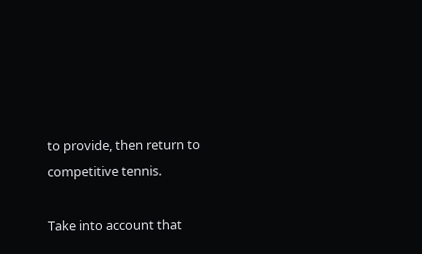to provide, then return to competitive tennis.

Take into account that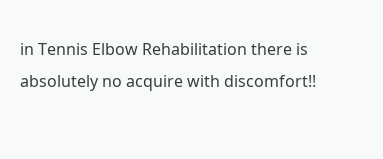in Tennis Elbow Rehabilitation there is absolutely no acquire with discomfort!!